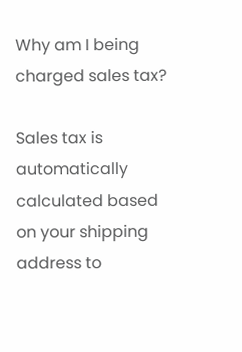Why am I being charged sales tax?

Sales tax is automatically calculated based on your shipping address to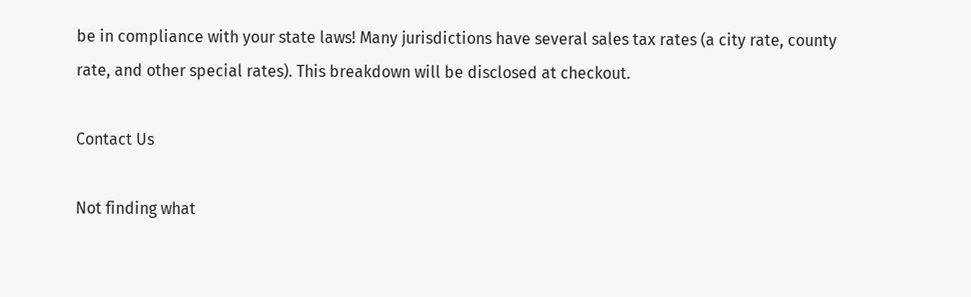be in compliance with your state laws! Many jurisdictions have several sales tax rates (a city rate, county rate, and other special rates). This breakdown will be disclosed at checkout.

Contact Us

Not finding what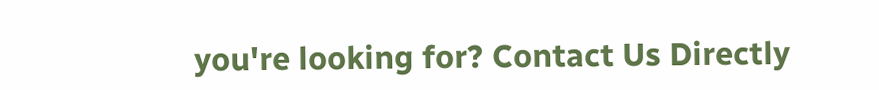you're looking for? Contact Us Directly